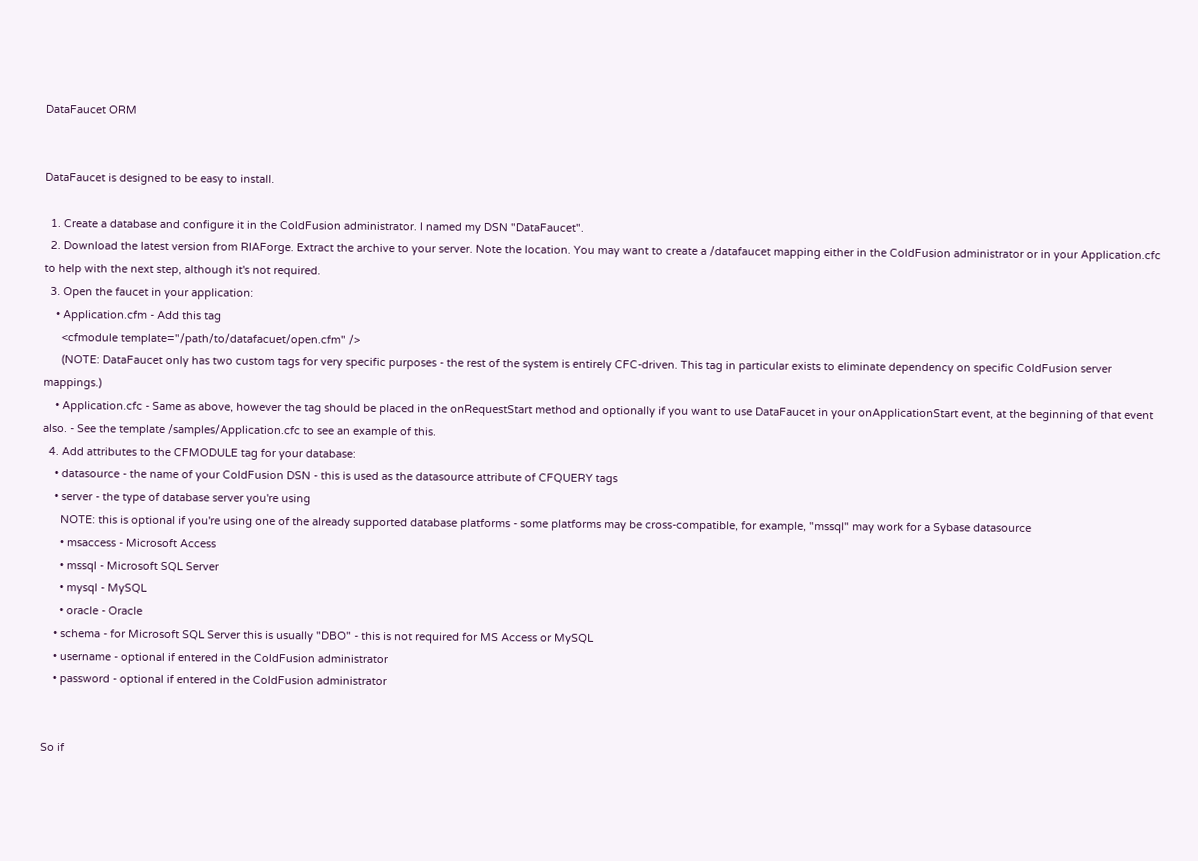DataFaucet ORM


DataFaucet is designed to be easy to install.

  1. Create a database and configure it in the ColdFusion administrator. I named my DSN "DataFaucet".
  2. Download the latest version from RIAForge. Extract the archive to your server. Note the location. You may want to create a /datafaucet mapping either in the ColdFusion administrator or in your Application.cfc to help with the next step, although it's not required.
  3. Open the faucet in your application:
    • Application.cfm - Add this tag
      <cfmodule template="/path/to/datafacuet/open.cfm" />
      (NOTE: DataFaucet only has two custom tags for very specific purposes - the rest of the system is entirely CFC-driven. This tag in particular exists to eliminate dependency on specific ColdFusion server mappings.)
    • Application.cfc - Same as above, however the tag should be placed in the onRequestStart method and optionally if you want to use DataFaucet in your onApplicationStart event, at the beginning of that event also. - See the template /samples/Application.cfc to see an example of this.
  4. Add attributes to the CFMODULE tag for your database:
    • datasource - the name of your ColdFusion DSN - this is used as the datasource attribute of CFQUERY tags
    • server - the type of database server you're using
      NOTE: this is optional if you're using one of the already supported database platforms - some platforms may be cross-compatible, for example, "mssql" may work for a Sybase datasource
      • msaccess - Microsoft Access
      • mssql - Microsoft SQL Server
      • mysql - MySQL
      • oracle - Oracle
    • schema - for Microsoft SQL Server this is usually "DBO" - this is not required for MS Access or MySQL
    • username - optional if entered in the ColdFusion administrator
    • password - optional if entered in the ColdFusion administrator


So if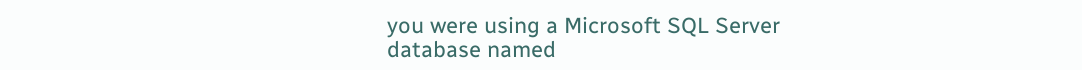you were using a Microsoft SQL Server database named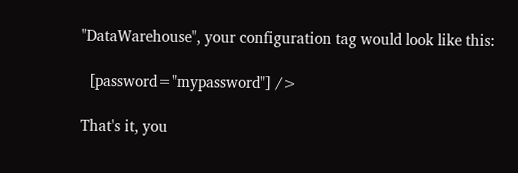"DataWarehouse", your configuration tag would look like this:

  [password="mypassword"] />

That's it, you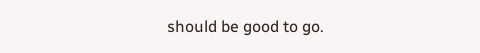should be good to go.